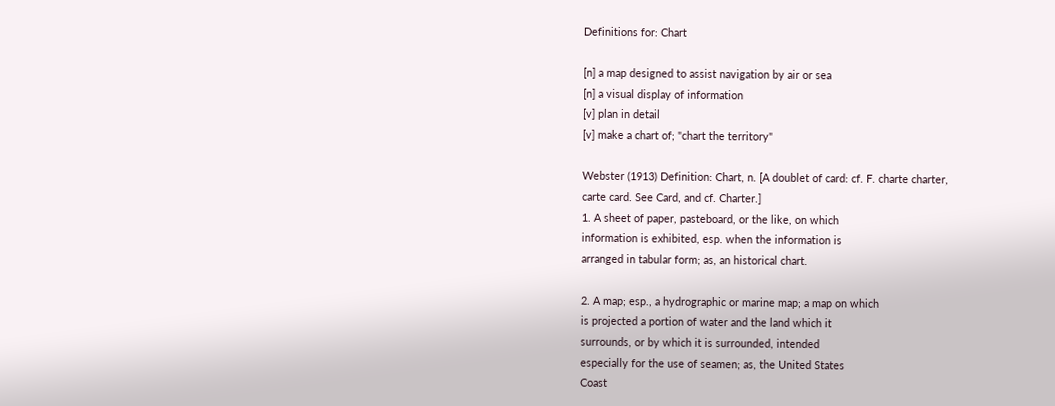Definitions for: Chart

[n] a map designed to assist navigation by air or sea
[n] a visual display of information
[v] plan in detail
[v] make a chart of; "chart the territory"

Webster (1913) Definition: Chart, n. [A doublet of card: cf. F. charte charter,
carte card. See Card, and cf. Charter.]
1. A sheet of paper, pasteboard, or the like, on which
information is exhibited, esp. when the information is
arranged in tabular form; as, an historical chart.

2. A map; esp., a hydrographic or marine map; a map on which
is projected a portion of water and the land which it
surrounds, or by which it is surrounded, intended
especially for the use of seamen; as, the United States
Coast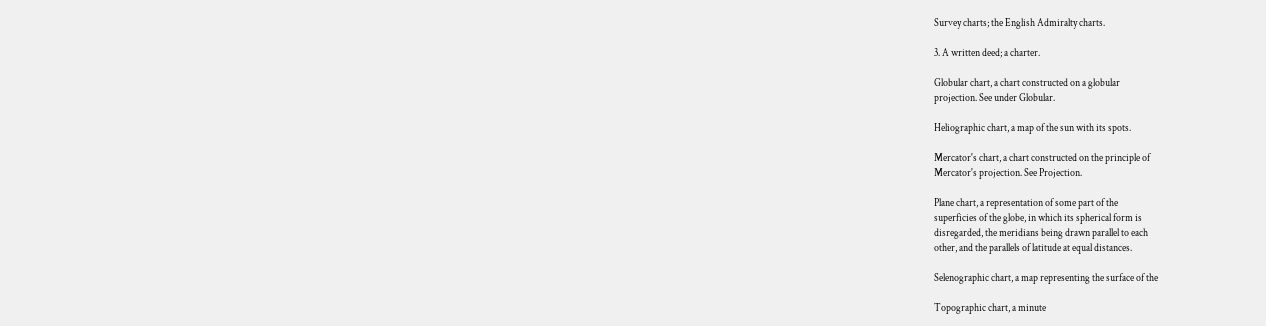Survey charts; the English Admiralty charts.

3. A written deed; a charter.

Globular chart, a chart constructed on a globular
projection. See under Globular.

Heliographic chart, a map of the sun with its spots.

Mercator's chart, a chart constructed on the principle of
Mercator's projection. See Projection.

Plane chart, a representation of some part of the
superficies of the globe, in which its spherical form is
disregarded, the meridians being drawn parallel to each
other, and the parallels of latitude at equal distances.

Selenographic chart, a map representing the surface of the

Topographic chart, a minute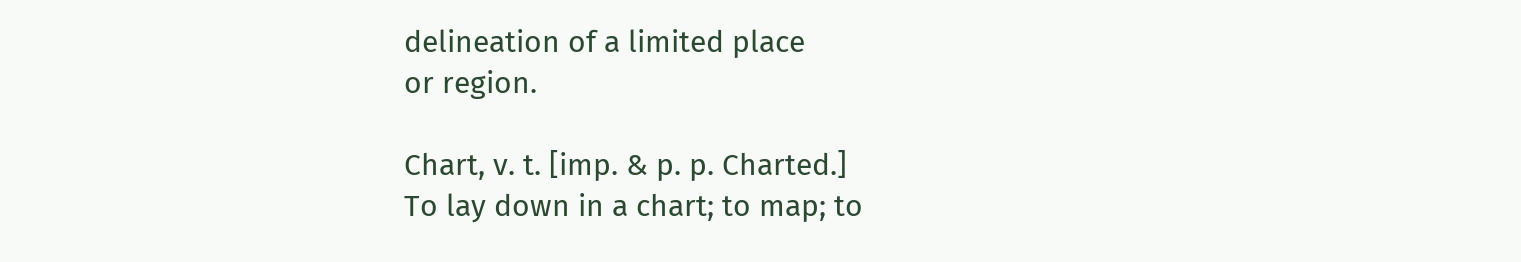delineation of a limited place
or region.

Chart, v. t. [imp. & p. p. Charted.]
To lay down in a chart; to map; to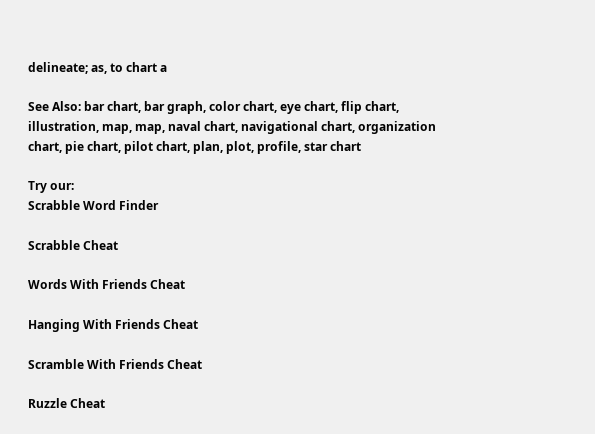delineate; as, to chart a

See Also: bar chart, bar graph, color chart, eye chart, flip chart, illustration, map, map, naval chart, navigational chart, organization chart, pie chart, pilot chart, plan, plot, profile, star chart

Try our:
Scrabble Word Finder

Scrabble Cheat

Words With Friends Cheat

Hanging With Friends Cheat

Scramble With Friends Cheat

Ruzzle Cheat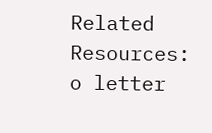Related Resources:
o letter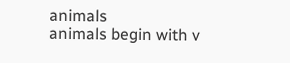animals
animals begin with v